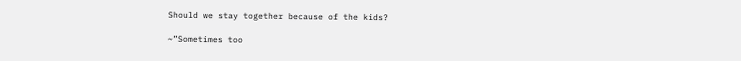Should we stay together because of the kids?

~”Sometimes too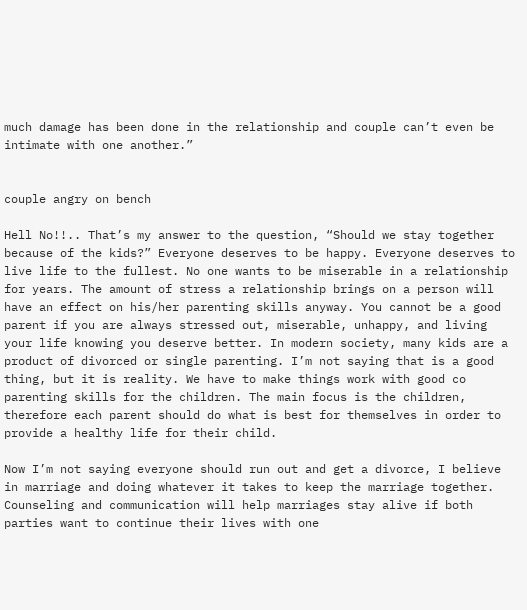much damage has been done in the relationship and couple can’t even be intimate with one another.”


couple angry on bench

Hell No!!.. That’s my answer to the question, “Should we stay together because of the kids?” Everyone deserves to be happy. Everyone deserves to live life to the fullest. No one wants to be miserable in a relationship for years. The amount of stress a relationship brings on a person will have an effect on his/her parenting skills anyway. You cannot be a good parent if you are always stressed out, miserable, unhappy, and living your life knowing you deserve better. In modern society, many kids are a product of divorced or single parenting. I’m not saying that is a good thing, but it is reality. We have to make things work with good co parenting skills for the children. The main focus is the children, therefore each parent should do what is best for themselves in order to provide a healthy life for their child.

Now I’m not saying everyone should run out and get a divorce, I believe in marriage and doing whatever it takes to keep the marriage together. Counseling and communication will help marriages stay alive if both parties want to continue their lives with one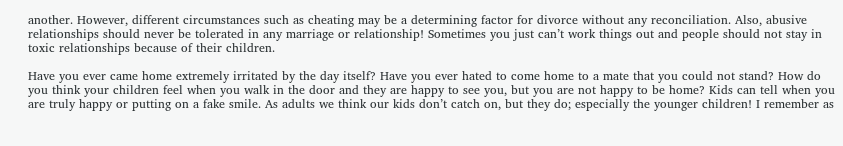another. However, different circumstances such as cheating may be a determining factor for divorce without any reconciliation. Also, abusive relationships should never be tolerated in any marriage or relationship! Sometimes you just can’t work things out and people should not stay in toxic relationships because of their children.

Have you ever came home extremely irritated by the day itself? Have you ever hated to come home to a mate that you could not stand? How do you think your children feel when you walk in the door and they are happy to see you, but you are not happy to be home? Kids can tell when you are truly happy or putting on a fake smile. As adults we think our kids don’t catch on, but they do; especially the younger children! I remember as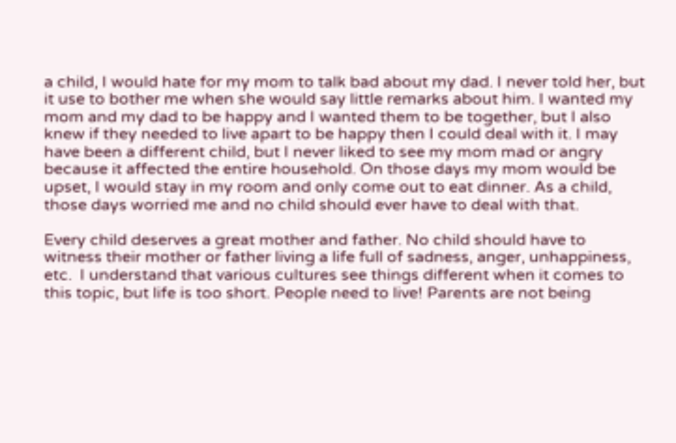a child, I would hate for my mom to talk bad about my dad. I never told her, but it use to bother me when she would say little remarks about him. I wanted my mom and my dad to be happy and I wanted them to be together, but I also knew if they needed to live apart to be happy then I could deal with it. I may have been a different child, but I never liked to see my mom mad or angry because it affected the entire household. On those days my mom would be upset, I would stay in my room and only come out to eat dinner. As a child, those days worried me and no child should ever have to deal with that.

Every child deserves a great mother and father. No child should have to witness their mother or father living a life full of sadness, anger, unhappiness, etc.  I understand that various cultures see things different when it comes to this topic, but life is too short. People need to live! Parents are not being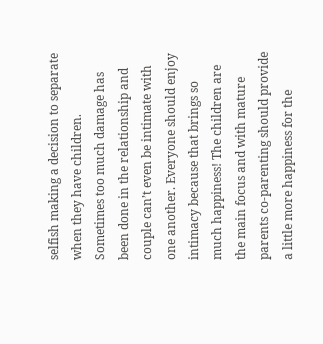selfish making a decision to separate when they have children. Sometimes too much damage has been done in the relationship and couple can’t even be intimate with one another. Everyone should enjoy intimacy because that brings so much happiness! The children are the main focus and with mature parents co-parenting should provide a little more happiness for the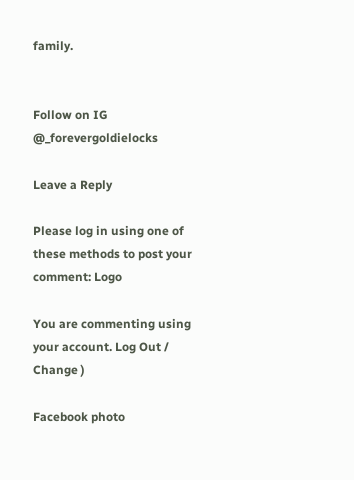family.


Follow on IG @_forevergoldielocks

Leave a Reply

Please log in using one of these methods to post your comment: Logo

You are commenting using your account. Log Out /  Change )

Facebook photo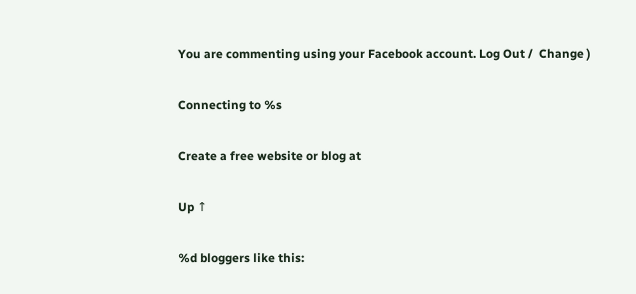You are commenting using your Facebook account. Log Out /  Change )

Connecting to %s

Create a free website or blog at

Up ↑

%d bloggers like this: